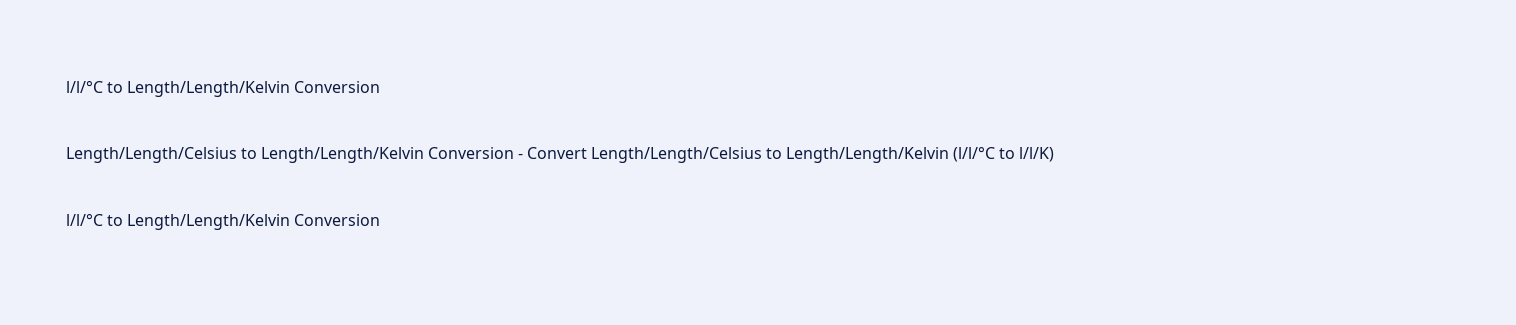l/l/°C to Length/Length/Kelvin Conversion

Length/Length/Celsius to Length/Length/Kelvin Conversion - Convert Length/Length/Celsius to Length/Length/Kelvin (l/l/°C to l/l/K)

l/l/°C to Length/Length/Kelvin Conversion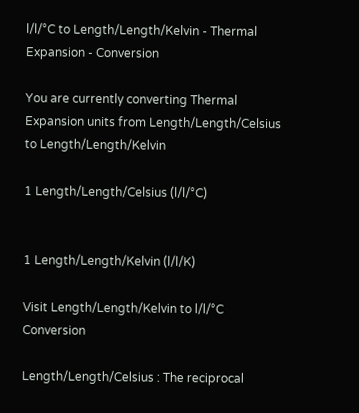l/l/°C to Length/Length/Kelvin - Thermal Expansion - Conversion

You are currently converting Thermal Expansion units from Length/Length/Celsius to Length/Length/Kelvin

1 Length/Length/Celsius (l/l/°C)


1 Length/Length/Kelvin (l/l/K)

Visit Length/Length/Kelvin to l/l/°C Conversion

Length/Length/Celsius : The reciprocal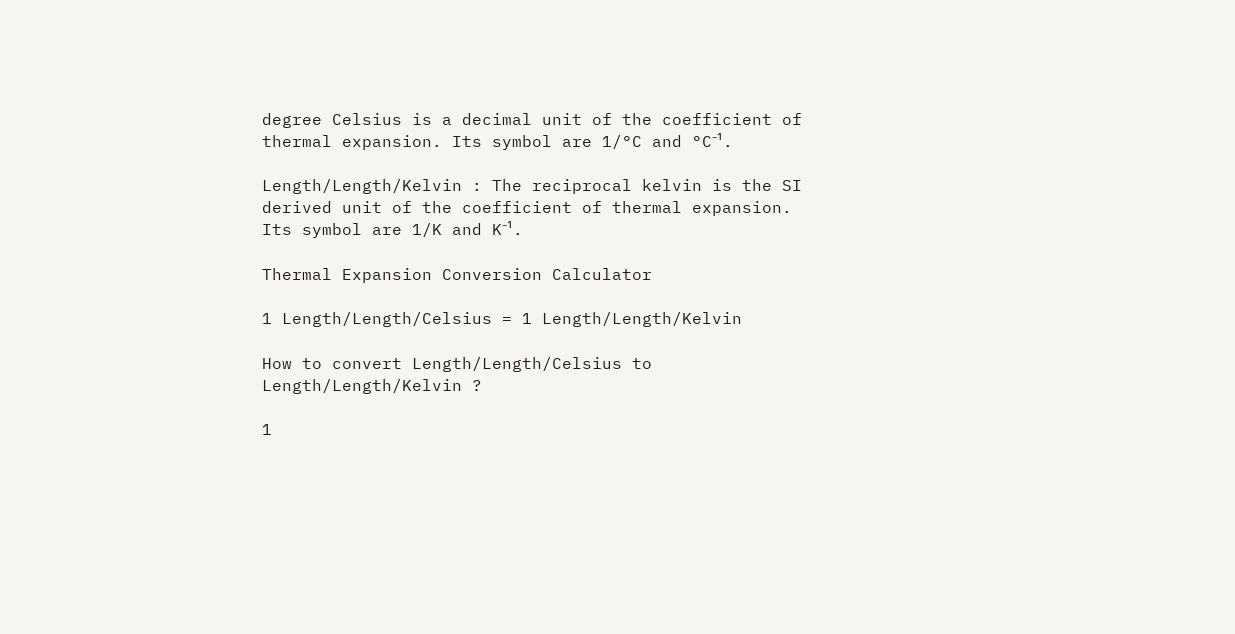degree Celsius is a decimal unit of the coefficient of thermal expansion. Its symbol are 1/°C and °C⁻¹.

Length/Length/Kelvin : The reciprocal kelvin is the SI derived unit of the coefficient of thermal expansion. Its symbol are 1/K and K⁻¹.

Thermal Expansion Conversion Calculator

1 Length/Length/Celsius = 1 Length/Length/Kelvin

How to convert Length/Length/Celsius to Length/Length/Kelvin ?

1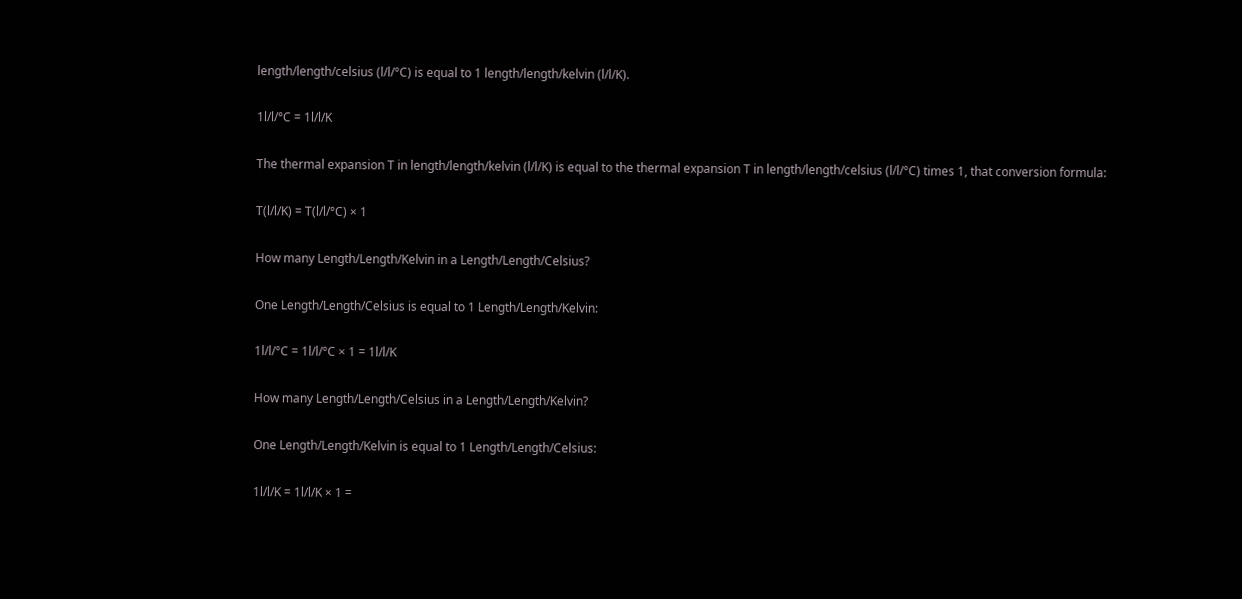length/length/celsius (l/l/°C) is equal to 1 length/length/kelvin (l/l/K).

1l/l/°C = 1l/l/K

The thermal expansion T in length/length/kelvin (l/l/K) is equal to the thermal expansion T in length/length/celsius (l/l/°C) times 1, that conversion formula:

T(l/l/K) = T(l/l/°C) × 1

How many Length/Length/Kelvin in a Length/Length/Celsius?

One Length/Length/Celsius is equal to 1 Length/Length/Kelvin:

1l/l/°C = 1l/l/°C × 1 = 1l/l/K

How many Length/Length/Celsius in a Length/Length/Kelvin?

One Length/Length/Kelvin is equal to 1 Length/Length/Celsius:

1l/l/K = 1l/l/K × 1 =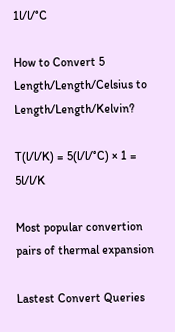1l/l/°C

How to Convert 5 Length/Length/Celsius to Length/Length/Kelvin?

T(l/l/K) = 5(l/l/°C) × 1 = 5l/l/K

Most popular convertion pairs of thermal expansion

Lastest Convert Queries